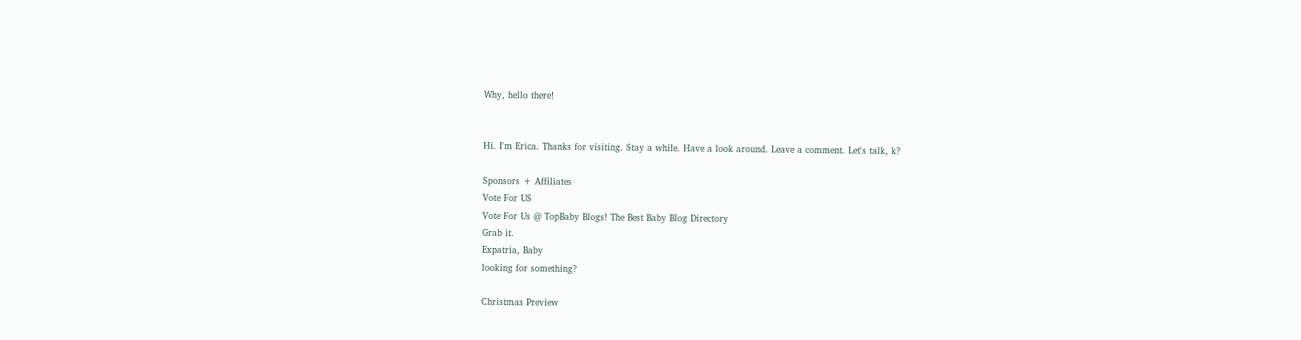Why, hello there!


Hi. I'm Erica. Thanks for visiting. Stay a while. Have a look around. Leave a comment. Let's talk, k?

Sponsors + Affiliates
Vote For US
Vote For Us @ TopBaby Blogs! The Best Baby Blog Directory
Grab it.
Expatria, Baby
looking for something?

Christmas Preview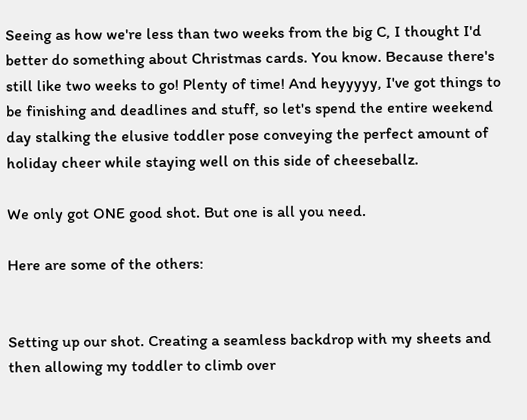Seeing as how we're less than two weeks from the big C, I thought I'd better do something about Christmas cards. You know. Because there's still like two weeks to go! Plenty of time! And heyyyyy, I've got things to be finishing and deadlines and stuff, so let's spend the entire weekend day stalking the elusive toddler pose conveying the perfect amount of holiday cheer while staying well on this side of cheeseballz.

We only got ONE good shot. But one is all you need.

Here are some of the others:


Setting up our shot. Creating a seamless backdrop with my sheets and then allowing my toddler to climb over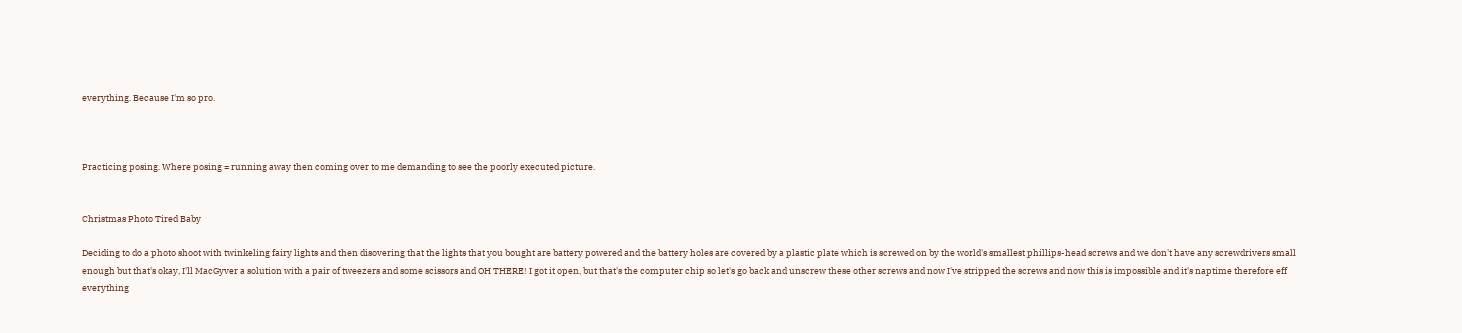everything. Because I'm so pro.



Practicing posing. Where posing = running away then coming over to me demanding to see the poorly executed picture.


Christmas Photo Tired Baby

Deciding to do a photo shoot with twinkeling fairy lights and then disovering that the lights that you bought are battery powered and the battery holes are covered by a plastic plate which is screwed on by the world's smallest phillips-head screws and we don't have any screwdrivers small enough but that's okay, I'll MacGyver a solution with a pair of tweezers and some scissors and OH THERE! I got it open, but that's the computer chip so let's go back and unscrew these other screws and now I've stripped the screws and now this is impossible and it's naptime therefore eff everything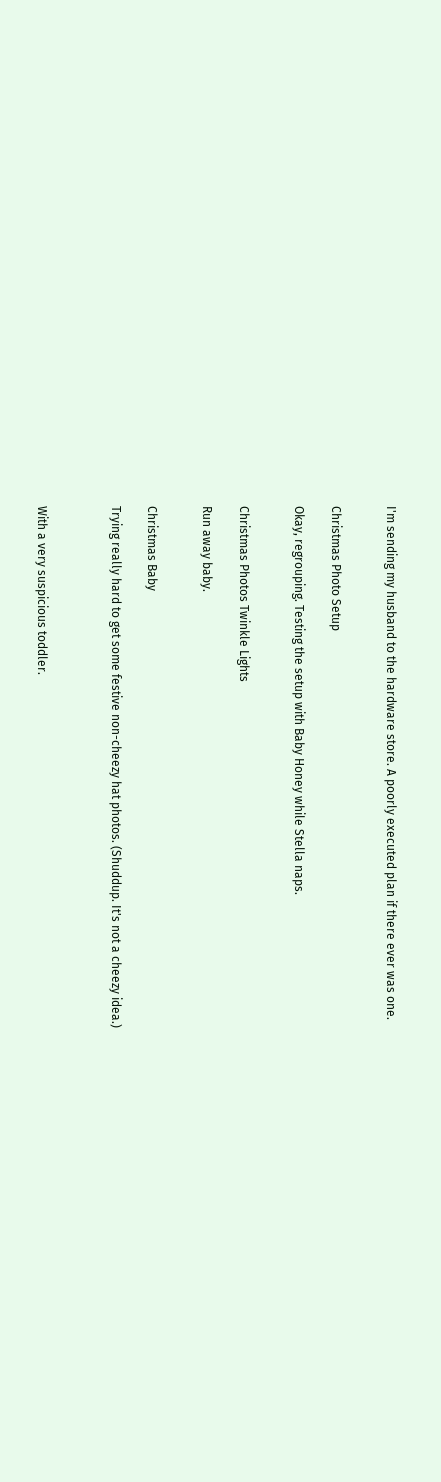I'm sending my husband to the hardware store. A poorly executed plan if there ever was one.


Christmas Photo Setup

Okay, regrouping. Testing the setup with Baby Honey while Stella naps.


Christmas Photos Twinkle Lights

Run away baby.


Christmas Baby

Trying really hard to get some festive non-cheezy hat photos. (Shuddup. It's not a cheezy idea.)



With a very suspicious toddler.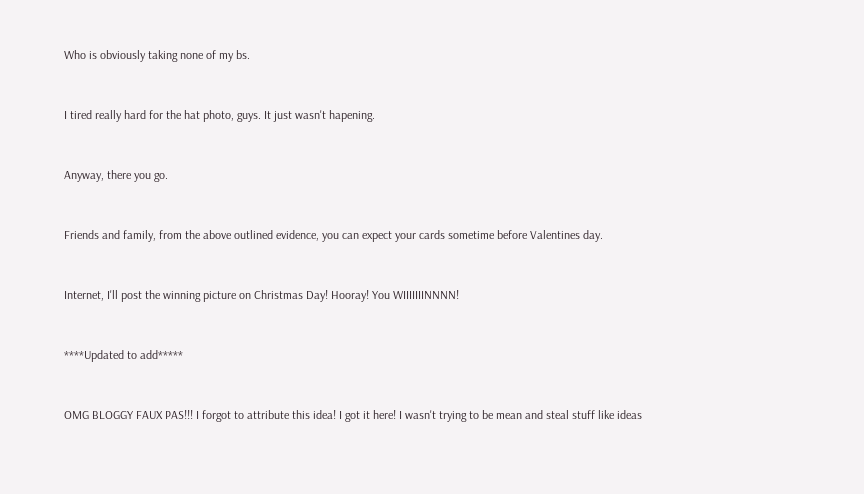Who is obviously taking none of my bs.


I tired really hard for the hat photo, guys. It just wasn't hapening.


Anyway, there you go.


Friends and family, from the above outlined evidence, you can expect your cards sometime before Valentines day.


Internet, I'll post the winning picture on Christmas Day! Hooray! You WIIIIIIINNNN!


****Updated to add*****


OMG BLOGGY FAUX PAS!!! I forgot to attribute this idea! I got it here! I wasn't trying to be mean and steal stuff like ideas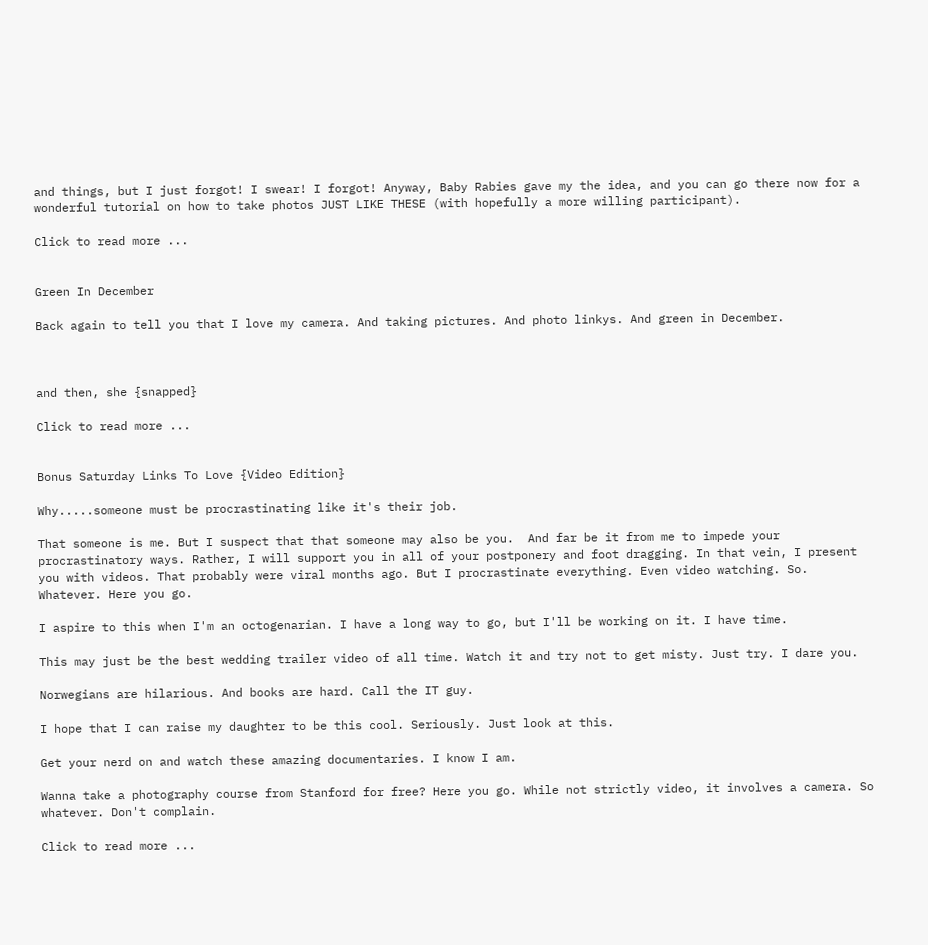and things, but I just forgot! I swear! I forgot! Anyway, Baby Rabies gave my the idea, and you can go there now for a wonderful tutorial on how to take photos JUST LIKE THESE (with hopefully a more willing participant).

Click to read more ...


Green In December

Back again to tell you that I love my camera. And taking pictures. And photo linkys. And green in December.



and then, she {snapped}

Click to read more ...


Bonus Saturday Links To Love {Video Edition}

Why.....someone must be procrastinating like it's their job.

That someone is me. But I suspect that that someone may also be you.  And far be it from me to impede your procrastinatory ways. Rather, I will support you in all of your postponery and foot dragging. In that vein, I present you with videos. That probably were viral months ago. But I procrastinate everything. Even video watching. So. Whatever. Here you go.

I aspire to this when I'm an octogenarian. I have a long way to go, but I'll be working on it. I have time.

This may just be the best wedding trailer video of all time. Watch it and try not to get misty. Just try. I dare you.

Norwegians are hilarious. And books are hard. Call the IT guy.

I hope that I can raise my daughter to be this cool. Seriously. Just look at this.

Get your nerd on and watch these amazing documentaries. I know I am.

Wanna take a photography course from Stanford for free? Here you go. While not strictly video, it involves a camera. So whatever. Don't complain.

Click to read more ...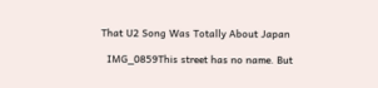That U2 Song Was Totally About Japan

  IMG_0859This street has no name. But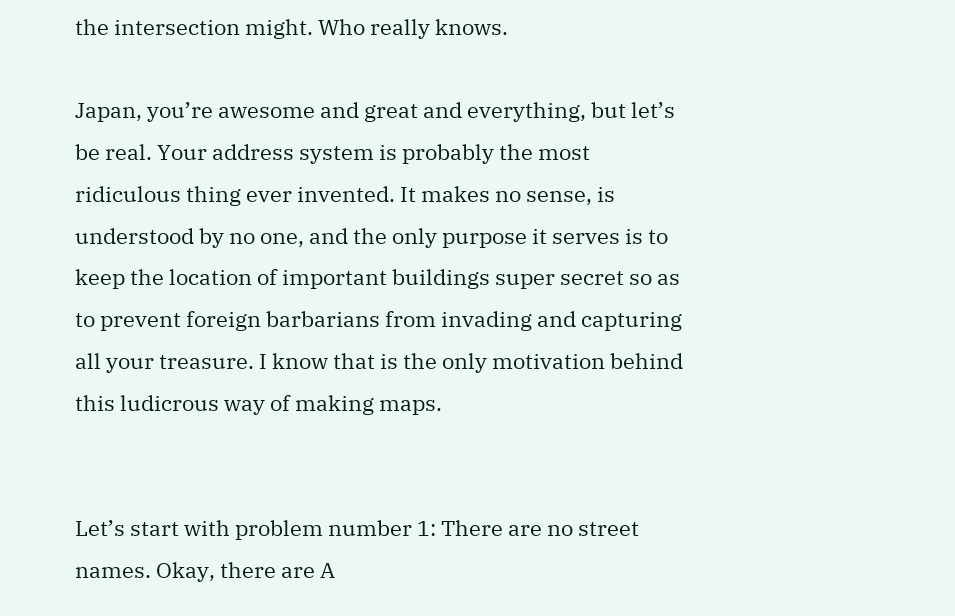the intersection might. Who really knows.

Japan, you’re awesome and great and everything, but let’s be real. Your address system is probably the most ridiculous thing ever invented. It makes no sense, is understood by no one, and the only purpose it serves is to keep the location of important buildings super secret so as to prevent foreign barbarians from invading and capturing all your treasure. I know that is the only motivation behind this ludicrous way of making maps.


Let’s start with problem number 1: There are no street names. Okay, there are A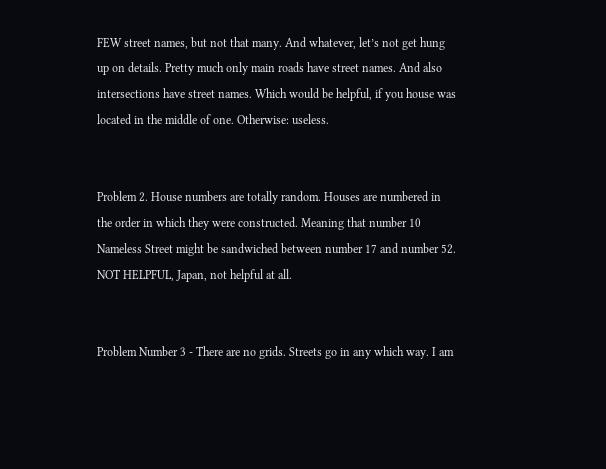FEW street names, but not that many. And whatever, let’s not get hung up on details. Pretty much only main roads have street names. And also intersections have street names. Which would be helpful, if you house was located in the middle of one. Otherwise: useless.


Problem 2. House numbers are totally random. Houses are numbered in the order in which they were constructed. Meaning that number 10 Nameless Street might be sandwiched between number 17 and number 52. NOT HELPFUL, Japan, not helpful at all.


Problem Number 3 - There are no grids. Streets go in any which way. I am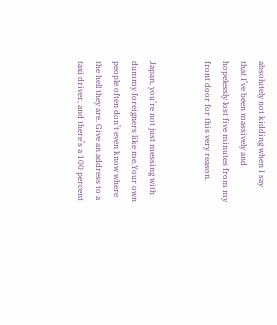absolutely not kidding when I say that I’ve been massively and hopelessly lost five minutes from my front door for this very reason.


Japan, you’re not just messing with dummy foreigners like me.Your own people often don’t even know where the hell they are. Give an address to a taxi driver, and there’s a 100 percent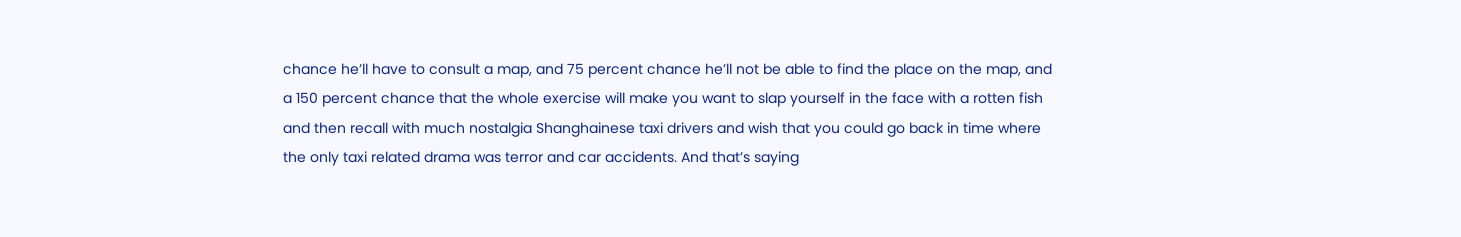chance he’ll have to consult a map, and 75 percent chance he’ll not be able to find the place on the map, and a 150 percent chance that the whole exercise will make you want to slap yourself in the face with a rotten fish and then recall with much nostalgia Shanghainese taxi drivers and wish that you could go back in time where the only taxi related drama was terror and car accidents. And that’s saying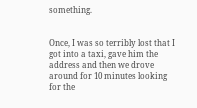something.


Once, I was so terribly lost that I got into a taxi, gave him the address and then we drove around for 10 minutes looking for the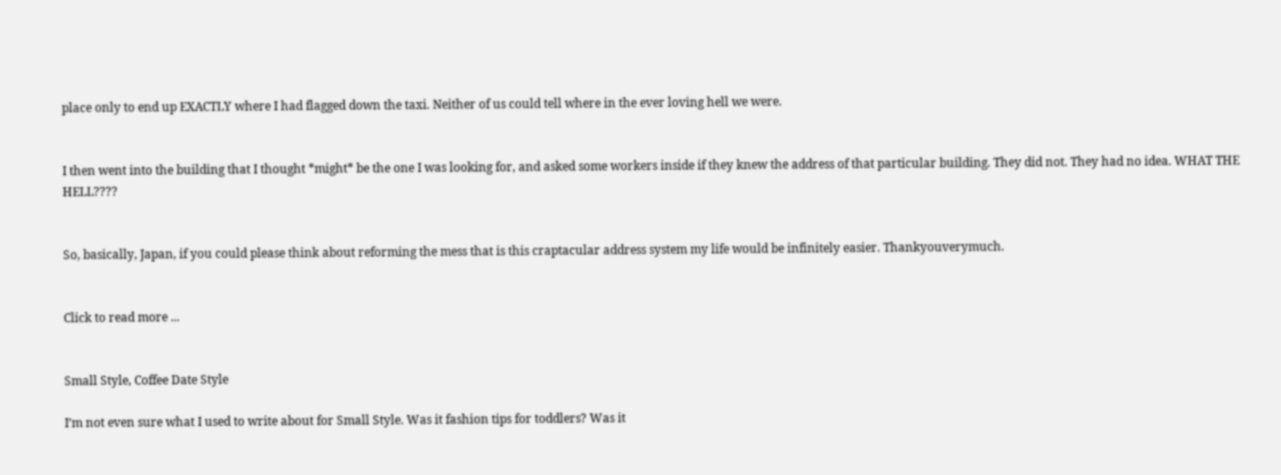place only to end up EXACTLY where I had flagged down the taxi. Neither of us could tell where in the ever loving hell we were.


I then went into the building that I thought *might* be the one I was looking for, and asked some workers inside if they knew the address of that particular building. They did not. They had no idea. WHAT THE HELL????


So, basically, Japan, if you could please think about reforming the mess that is this craptacular address system my life would be infinitely easier. Thankyouverymuch.


Click to read more ...


Small Style, Coffee Date Style

I’m not even sure what I used to write about for Small Style. Was it fashion tips for toddlers? Was it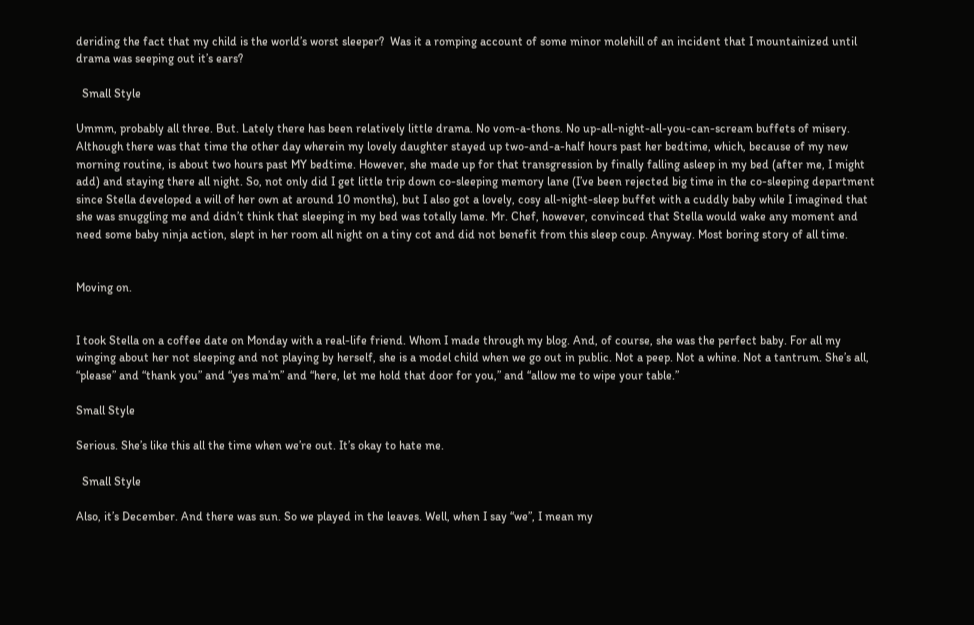deriding the fact that my child is the world’s worst sleeper?  Was it a romping account of some minor molehill of an incident that I mountainized until drama was seeping out it’s ears?

  Small Style

Ummm, probably all three. But. Lately there has been relatively little drama. No vom-a-thons. No up-all-night-all-you-can-scream buffets of misery. Although there was that time the other day wherein my lovely daughter stayed up two-and-a-half hours past her bedtime, which, because of my new morning routine, is about two hours past MY bedtime. However, she made up for that transgression by finally falling asleep in my bed (after me, I might add) and staying there all night. So, not only did I get little trip down co-sleeping memory lane (I’ve been rejected big time in the co-sleeping department since Stella developed a will of her own at around 10 months), but I also got a lovely, cosy all-night-sleep buffet with a cuddly baby while I imagined that she was snuggling me and didn’t think that sleeping in my bed was totally lame. Mr. Chef, however, convinced that Stella would wake any moment and need some baby ninja action, slept in her room all night on a tiny cot and did not benefit from this sleep coup. Anyway. Most boring story of all time.


Moving on.


I took Stella on a coffee date on Monday with a real-life friend. Whom I made through my blog. And, of course, she was the perfect baby. For all my winging about her not sleeping and not playing by herself, she is a model child when we go out in public. Not a peep. Not a whine. Not a tantrum. She’s all, “please” and “thank you” and “yes ma’m” and “here, let me hold that door for you,” and “allow me to wipe your table.”

Small Style

Serious. She’s like this all the time when we’re out. It’s okay to hate me.

  Small Style

Also, it’s December. And there was sun. So we played in the leaves. Well, when I say “we”, I mean my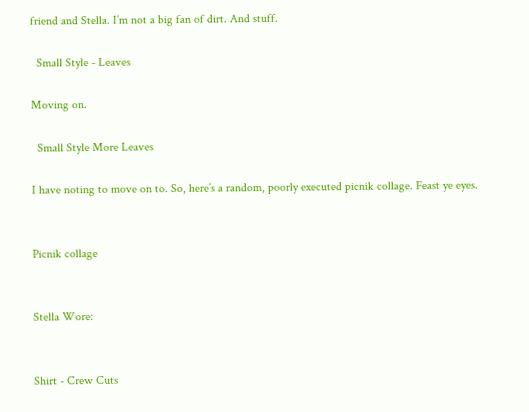friend and Stella. I’m not a big fan of dirt. And stuff.

  Small Style - Leaves

Moving on.

  Small Style More Leaves

I have noting to move on to. So, here’s a random, poorly executed picnik collage. Feast ye eyes.


Picnik collage


Stella Wore:


Shirt - Crew Cuts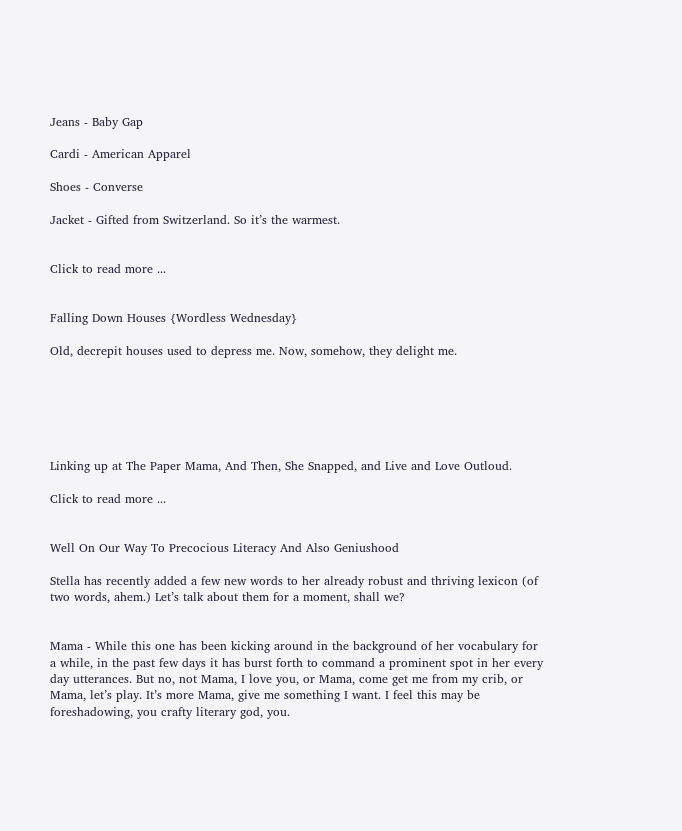Jeans - Baby Gap

Cardi - American Apparel

Shoes - Converse

Jacket - Gifted from Switzerland. So it’s the warmest.


Click to read more ...


Falling Down Houses {Wordless Wednesday}

Old, decrepit houses used to depress me. Now, somehow, they delight me.






Linking up at The Paper Mama, And Then, She Snapped, and Live and Love Outloud.

Click to read more ...


Well On Our Way To Precocious Literacy And Also Geniushood

Stella has recently added a few new words to her already robust and thriving lexicon (of two words, ahem.) Let’s talk about them for a moment, shall we?


Mama - While this one has been kicking around in the background of her vocabulary for a while, in the past few days it has burst forth to command a prominent spot in her every day utterances. But no, not Mama, I love you, or Mama, come get me from my crib, or Mama, let’s play. It’s more Mama, give me something I want. I feel this may be foreshadowing, you crafty literary god, you.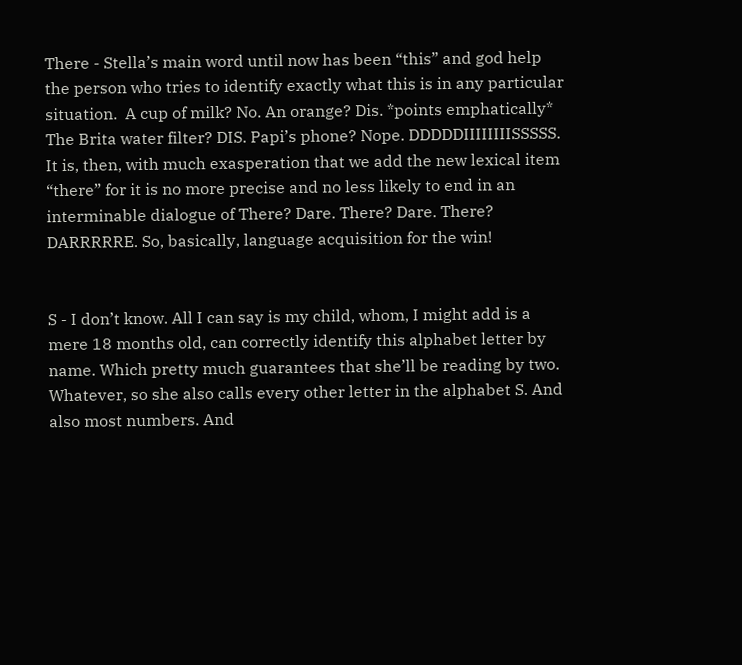There - Stella’s main word until now has been “this” and god help the person who tries to identify exactly what this is in any particular situation.  A cup of milk? No. An orange? Dis. *points emphatically* The Brita water filter? DIS. Papi’s phone? Nope. DDDDDIIIIIIIISSSSS. It is, then, with much exasperation that we add the new lexical item “there” for it is no more precise and no less likely to end in an interminable dialogue of There? Dare. There? Dare. There? DARRRRRE. So, basically, language acquisition for the win!


S - I don’t know. All I can say is my child, whom, I might add is a mere 18 months old, can correctly identify this alphabet letter by name. Which pretty much guarantees that she’ll be reading by two. Whatever, so she also calls every other letter in the alphabet S. And also most numbers. And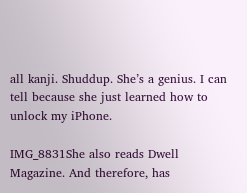all kanji. Shuddup. She’s a genius. I can tell because she just learned how to unlock my iPhone.

IMG_8831She also reads Dwell Magazine. And therefore, has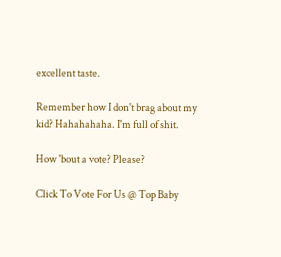excellent taste.

Remember how I don't brag about my kid? Hahahahaha. I'm full of shit.

How 'bout a vote? Please?

Click To Vote For Us @ Top Baby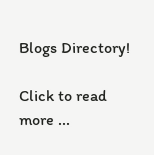Blogs Directory!

Click to read more ...